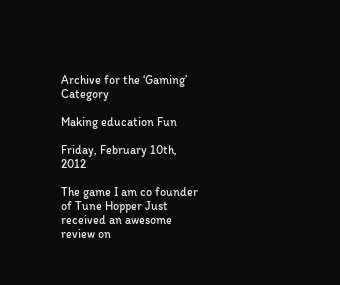Archive for the ‘Gaming’ Category

Making education Fun

Friday, February 10th, 2012

The game I am co founder of Tune Hopper Just received an awesome review on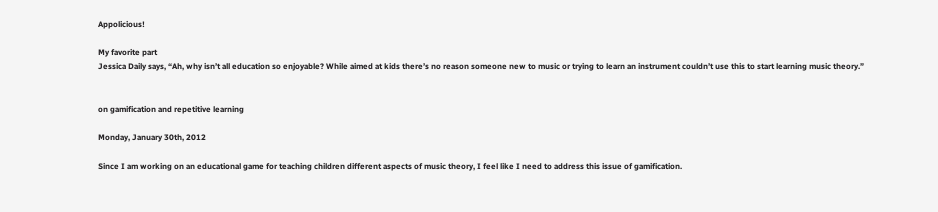Appolicious!

My favorite part
Jessica Daily says, “Ah, why isn’t all education so enjoyable? While aimed at kids there’s no reason someone new to music or trying to learn an instrument couldn’t use this to start learning music theory.”


on gamification and repetitive learning

Monday, January 30th, 2012

Since I am working on an educational game for teaching children different aspects of music theory, I feel like I need to address this issue of gamification.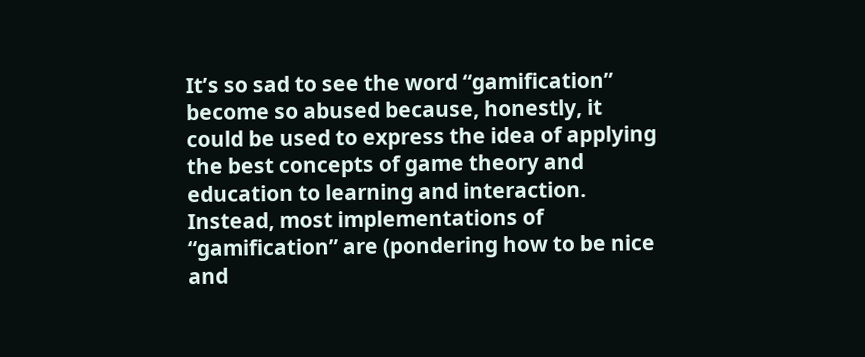It’s so sad to see the word “gamification” become so abused because, honestly, it could be used to express the idea of applying the best concepts of game theory and education to learning and interaction.  Instead, most implementations of “gamification” are (pondering how to be nice and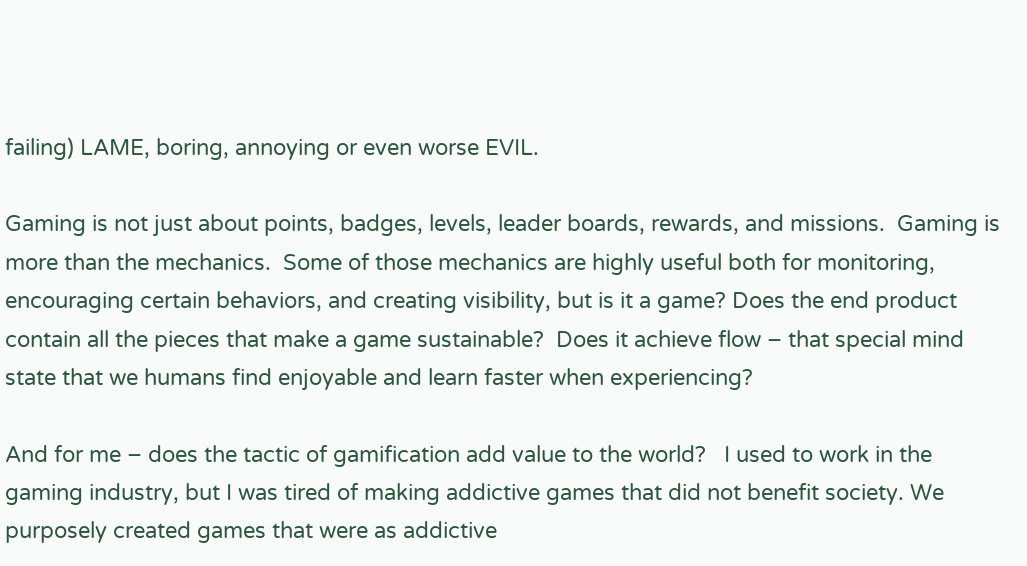failing) LAME, boring, annoying or even worse EVIL.

Gaming is not just about points, badges, levels, leader boards, rewards, and missions.  Gaming is more than the mechanics.  Some of those mechanics are highly useful both for monitoring, encouraging certain behaviors, and creating visibility, but is it a game? Does the end product contain all the pieces that make a game sustainable?  Does it achieve flow – that special mind state that we humans find enjoyable and learn faster when experiencing?

And for me – does the tactic of gamification add value to the world?   I used to work in the gaming industry, but I was tired of making addictive games that did not benefit society. We purposely created games that were as addictive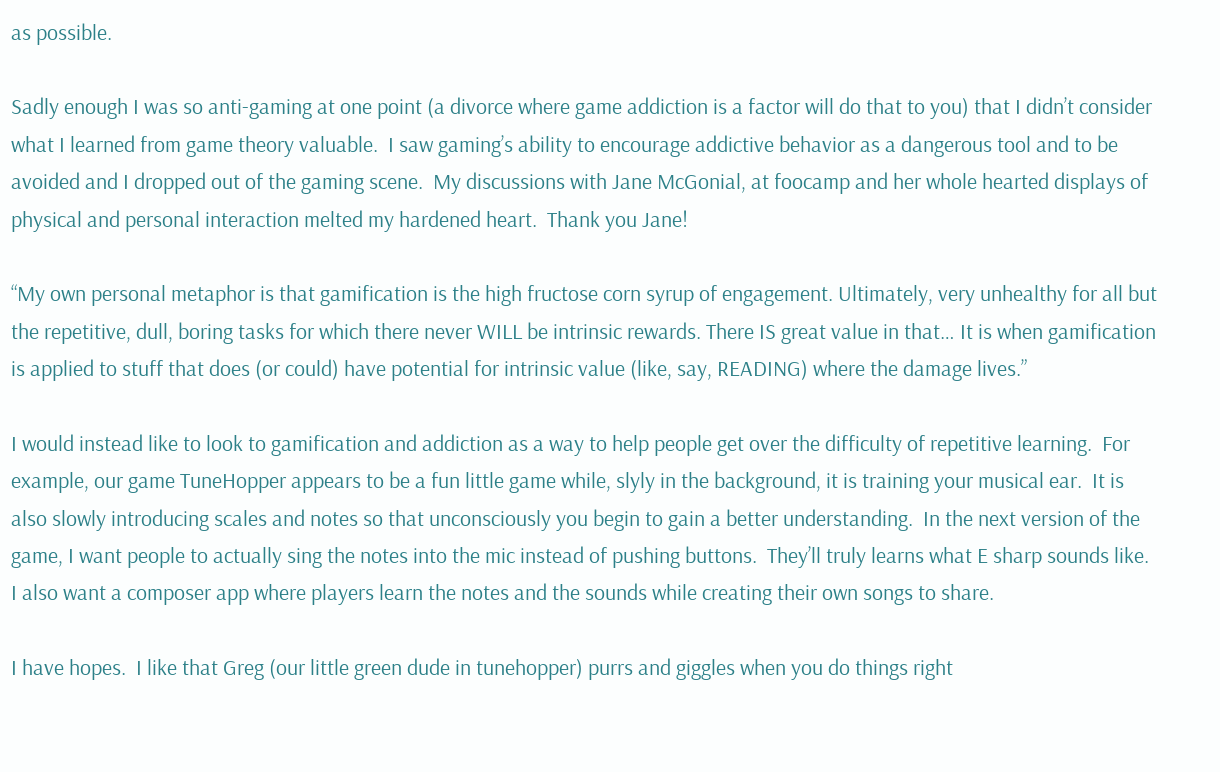as possible.

Sadly enough I was so anti-gaming at one point (a divorce where game addiction is a factor will do that to you) that I didn’t consider what I learned from game theory valuable.  I saw gaming’s ability to encourage addictive behavior as a dangerous tool and to be avoided and I dropped out of the gaming scene.  My discussions with Jane McGonial, at foocamp and her whole hearted displays of physical and personal interaction melted my hardened heart.  Thank you Jane!

“My own personal metaphor is that gamification is the high fructose corn syrup of engagement. Ultimately, very unhealthy for all but the repetitive, dull, boring tasks for which there never WILL be intrinsic rewards. There IS great value in that… It is when gamification is applied to stuff that does (or could) have potential for intrinsic value (like, say, READING) where the damage lives.”

I would instead like to look to gamification and addiction as a way to help people get over the difficulty of repetitive learning.  For example, our game TuneHopper appears to be a fun little game while, slyly in the background, it is training your musical ear.  It is also slowly introducing scales and notes so that unconsciously you begin to gain a better understanding.  In the next version of the game, I want people to actually sing the notes into the mic instead of pushing buttons.  They’ll truly learns what E sharp sounds like.  I also want a composer app where players learn the notes and the sounds while creating their own songs to share.

I have hopes.  I like that Greg (our little green dude in tunehopper) purrs and giggles when you do things right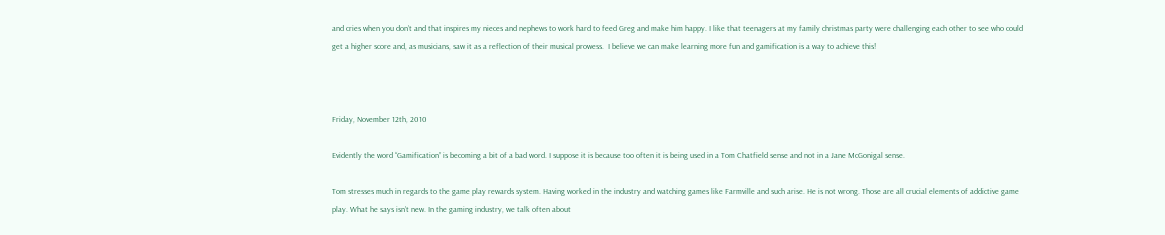and cries when you don’t and that inspires my nieces and nephews to work hard to feed Greg and make him happy. I like that teenagers at my family christmas party were challenging each other to see who could get a higher score and, as musicians, saw it as a reflection of their musical prowess.  I believe we can make learning more fun and gamification is a way to achieve this!



Friday, November 12th, 2010

Evidently the word “Gamification” is becoming a bit of a bad word. I suppose it is because too often it is being used in a Tom Chatfield sense and not in a Jane McGonigal sense.

Tom stresses much in regards to the game play rewards system. Having worked in the industry and watching games like Farmville and such arise. He is not wrong. Those are all crucial elements of addictive game play. What he says isn’t new. In the gaming industry, we talk often about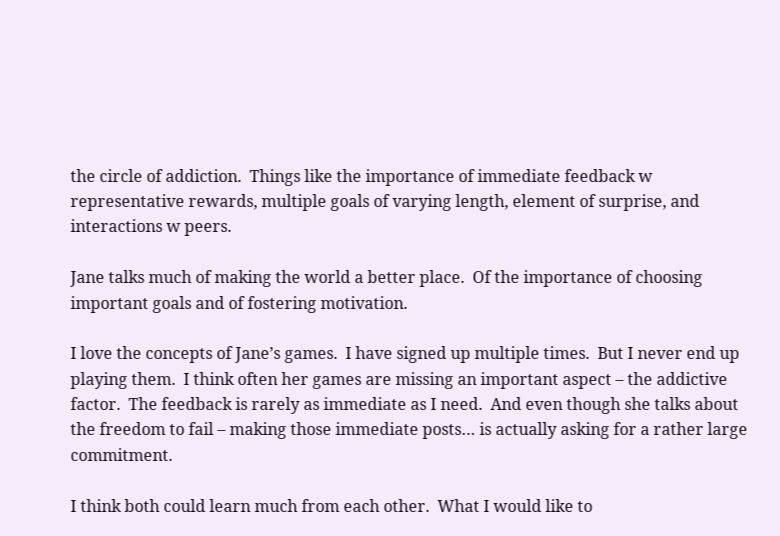the circle of addiction.  Things like the importance of immediate feedback w representative rewards, multiple goals of varying length, element of surprise, and interactions w peers.

Jane talks much of making the world a better place.  Of the importance of choosing important goals and of fostering motivation.

I love the concepts of Jane’s games.  I have signed up multiple times.  But I never end up playing them.  I think often her games are missing an important aspect – the addictive factor.  The feedback is rarely as immediate as I need.  And even though she talks about the freedom to fail – making those immediate posts… is actually asking for a rather large commitment.

I think both could learn much from each other.  What I would like to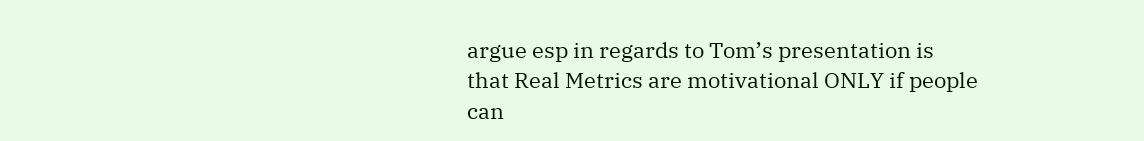argue esp in regards to Tom’s presentation is that Real Metrics are motivational ONLY if people can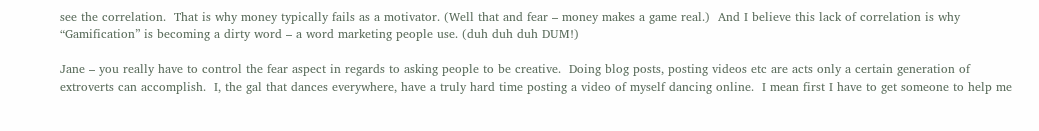see the correlation.  That is why money typically fails as a motivator. (Well that and fear – money makes a game real.)  And I believe this lack of correlation is why “Gamification” is becoming a dirty word – a word marketing people use. (duh duh duh DUM!)

Jane – you really have to control the fear aspect in regards to asking people to be creative.  Doing blog posts, posting videos etc are acts only a certain generation of extroverts can accomplish.  I, the gal that dances everywhere, have a truly hard time posting a video of myself dancing online.  I mean first I have to get someone to help me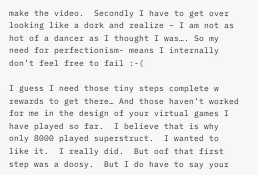make the video.  Secondly I have to get over looking like a dork and realize – I am not as hot of a dancer as I thought I was…. So my need for perfectionism- means I internally don’t feel free to fail :-(

I guess I need those tiny steps complete w rewards to get there… And those haven’t worked for me in the design of your virtual games I have played so far.  I believe that is why only 8000 played superstruct.  I wanted to like it.  I really did.  But oof that first step was a doosy.  But I do have to say your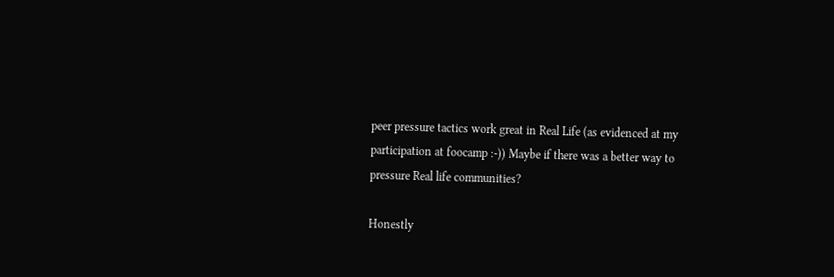peer pressure tactics work great in Real Life (as evidenced at my participation at foocamp :-)) Maybe if there was a better way to pressure Real life communities?

Honestly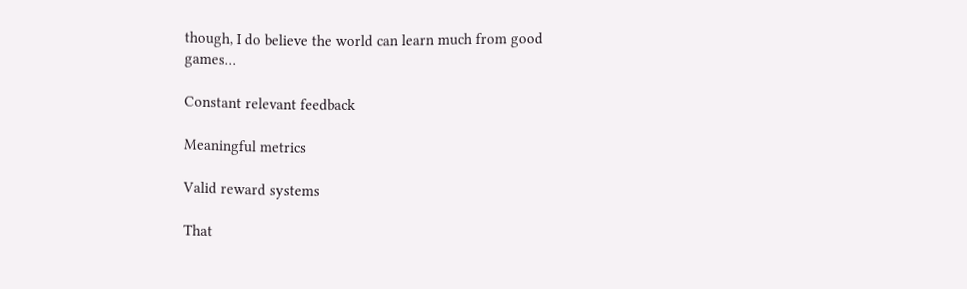though, I do believe the world can learn much from good games…

Constant relevant feedback

Meaningful metrics

Valid reward systems

That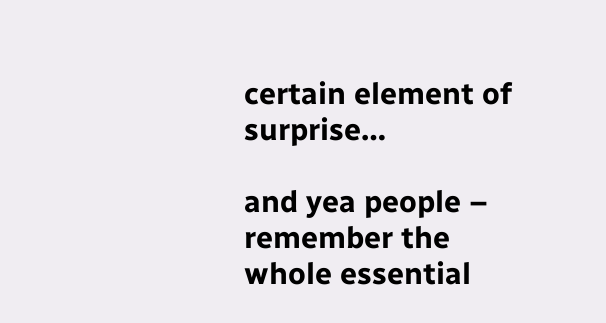certain element of surprise…

and yea people – remember the whole essential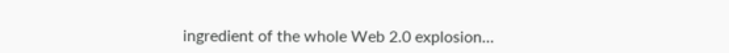ingredient of the whole Web 2.0 explosion…